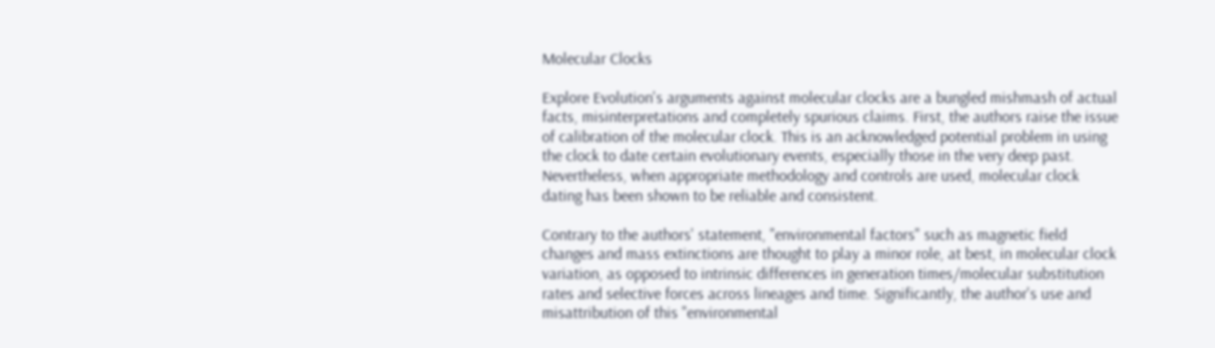Molecular Clocks

Explore Evolution's arguments against molecular clocks are a bungled mishmash of actual facts, misinterpretations and completely spurious claims. First, the authors raise the issue of calibration of the molecular clock. This is an acknowledged potential problem in using the clock to date certain evolutionary events, especially those in the very deep past. Nevertheless, when appropriate methodology and controls are used, molecular clock dating has been shown to be reliable and consistent.

Contrary to the authors' statement, "environmental factors" such as magnetic field changes and mass extinctions are thought to play a minor role, at best, in molecular clock variation, as opposed to intrinsic differences in generation times/molecular substitution rates and selective forces across lineages and time. Significantly, the author's use and misattribution of this "environmental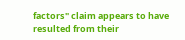factors" claim appears to have resulted from their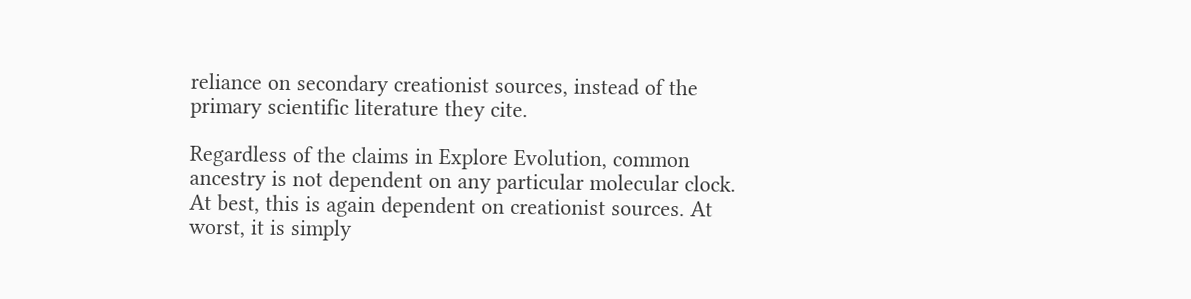reliance on secondary creationist sources, instead of the primary scientific literature they cite.

Regardless of the claims in Explore Evolution, common ancestry is not dependent on any particular molecular clock. At best, this is again dependent on creationist sources. At worst, it is simply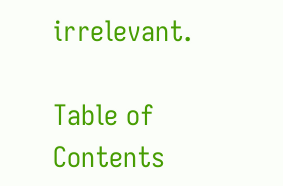irrelevant.

Table of Contents